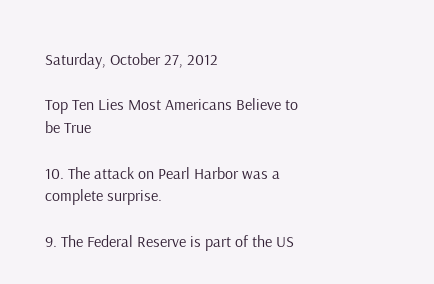Saturday, October 27, 2012

Top Ten Lies Most Americans Believe to be True

10. The attack on Pearl Harbor was a complete surprise.

9. The Federal Reserve is part of the US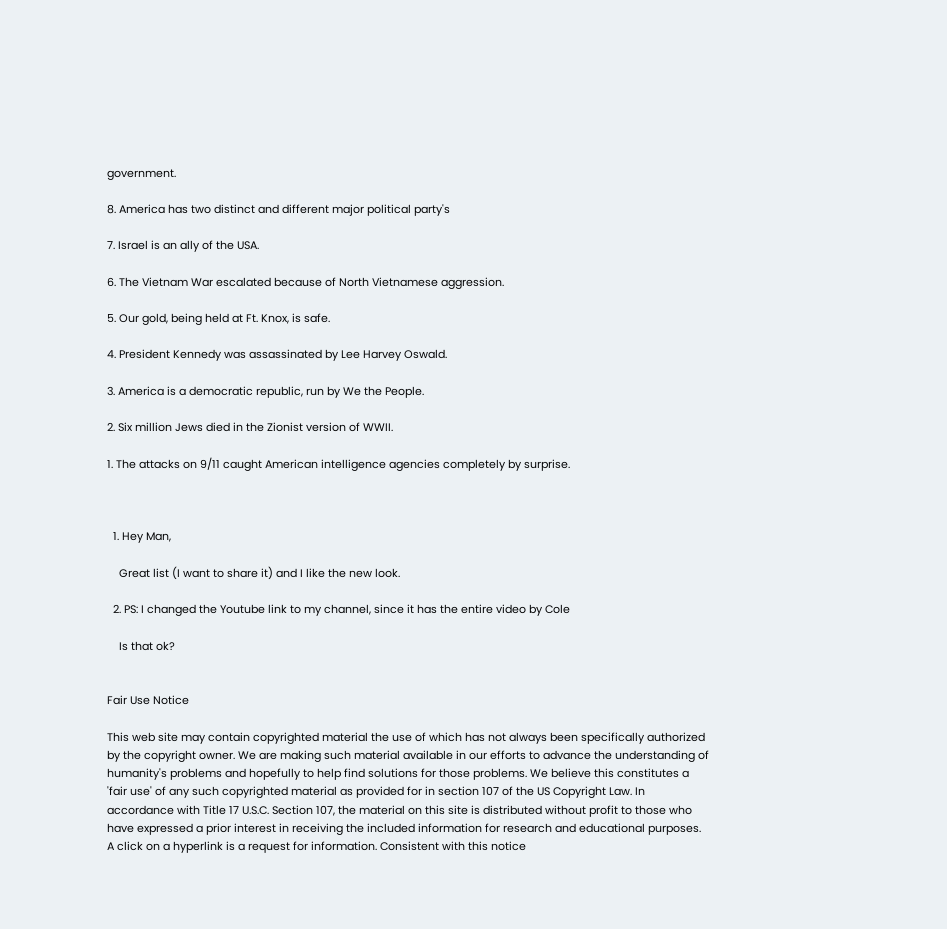government.

8. America has two distinct and different major political party's

7. Israel is an ally of the USA.

6. The Vietnam War escalated because of North Vietnamese aggression.

5. Our gold, being held at Ft. Knox, is safe.

4. President Kennedy was assassinated by Lee Harvey Oswald.

3. America is a democratic republic, run by We the People.

2. Six million Jews died in the Zionist version of WWII.

1. The attacks on 9/11 caught American intelligence agencies completely by surprise.



  1. Hey Man,

    Great list (I want to share it) and I like the new look.

  2. PS: I changed the Youtube link to my channel, since it has the entire video by Cole

    Is that ok?


Fair Use Notice

This web site may contain copyrighted material the use of which has not always been specifically authorized by the copyright owner. We are making such material available in our efforts to advance the understanding of humanity's problems and hopefully to help find solutions for those problems. We believe this constitutes a 'fair use' of any such copyrighted material as provided for in section 107 of the US Copyright Law. In accordance with Title 17 U.S.C. Section 107, the material on this site is distributed without profit to those who have expressed a prior interest in receiving the included information for research and educational purposes. A click on a hyperlink is a request for information. Consistent with this notice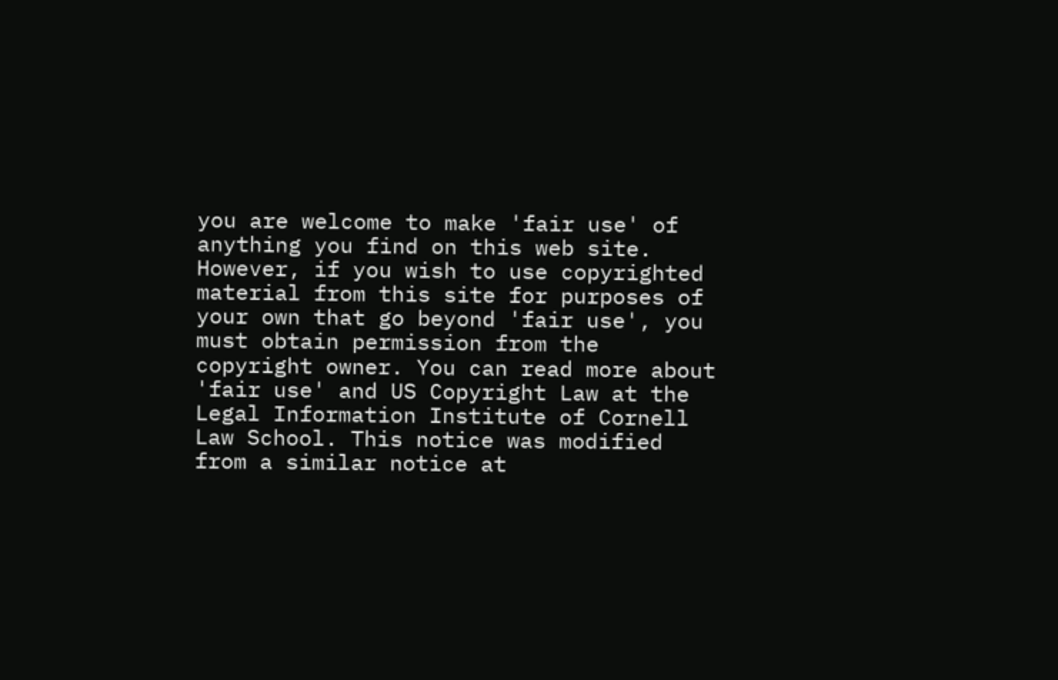you are welcome to make 'fair use' of anything you find on this web site. However, if you wish to use copyrighted material from this site for purposes of your own that go beyond 'fair use', you must obtain permission from the copyright owner. You can read more about 'fair use' and US Copyright Law at the Legal Information Institute of Cornell Law School. This notice was modified from a similar notice at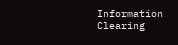Information Clearing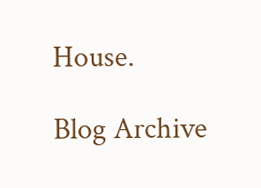House.

Blog Archive